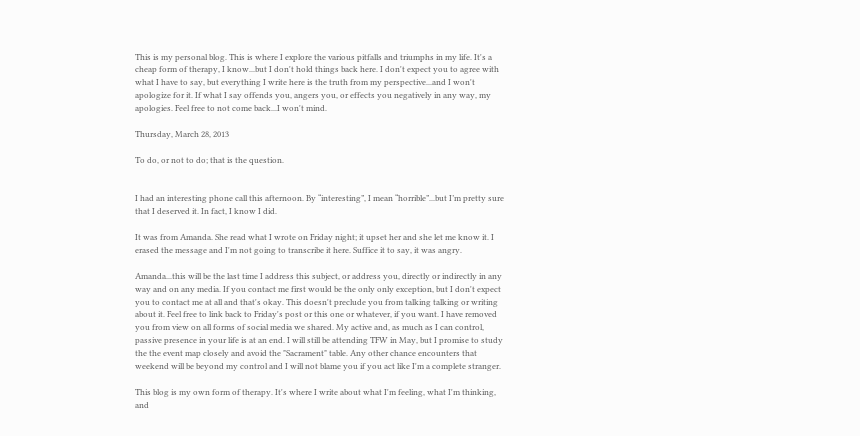This is my personal blog. This is where I explore the various pitfalls and triumphs in my life. It's a cheap form of therapy, I know...but I don't hold things back here. I don't expect you to agree with what I have to say, but everything I write here is the truth from my perspective...and I won't apologize for it. If what I say offends you, angers you, or effects you negatively in any way, my apologies. Feel free to not come back...I won't mind.

Thursday, March 28, 2013

To do, or not to do; that is the question.


I had an interesting phone call this afternoon. By “interesting”, I mean “horrible”...but I’m pretty sure that I deserved it. In fact, I know I did.

It was from Amanda. She read what I wrote on Friday night; it upset her and she let me know it. I erased the message and I'm not going to transcribe it here. Suffice it to say, it was angry.

Amanda...this will be the last time I address this subject, or address you, directly or indirectly in any way and on any media. If you contact me first would be the only only exception, but I don't expect you to contact me at all and that's okay. This doesn't preclude you from talking talking or writing about it. Feel free to link back to Friday's post or this one or whatever, if you want. I have removed you from view on all forms of social media we shared. My active and, as much as I can control, passive presence in your life is at an end. I will still be attending TFW in May, but I promise to study the the event map closely and avoid the "Sacrament" table. Any other chance encounters that weekend will be beyond my control and I will not blame you if you act like I'm a complete stranger.

This blog is my own form of therapy. It's where I write about what I'm feeling, what I'm thinking, and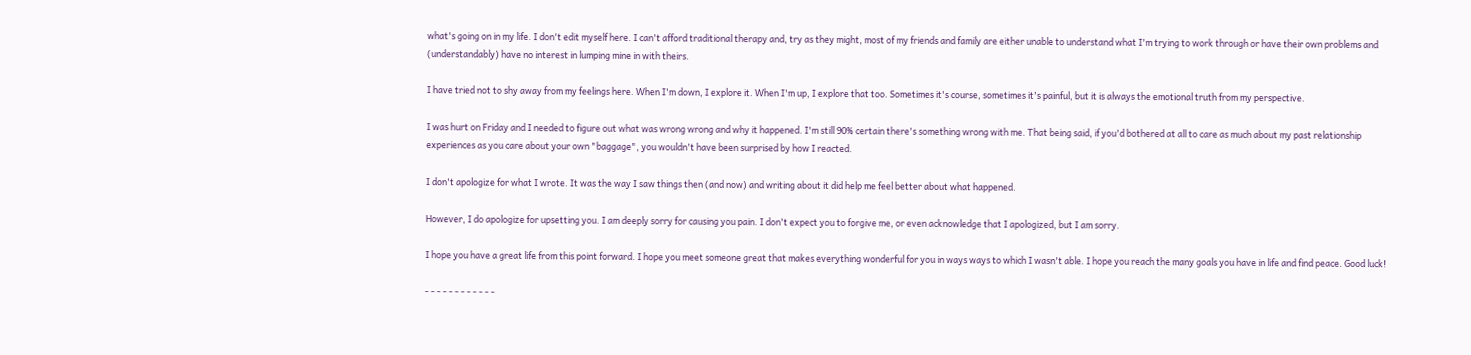what's going on in my life. I don't edit myself here. I can't afford traditional therapy and, try as they might, most of my friends and family are either unable to understand what I'm trying to work through or have their own problems and (understandably) have no interest in lumping mine in with theirs.

I have tried not to shy away from my feelings here. When I'm down, I explore it. When I'm up, I explore that too. Sometimes it's course, sometimes it's painful, but it is always the emotional truth from my perspective.

I was hurt on Friday and I needed to figure out what was wrong wrong and why it happened. I'm still 90% certain there's something wrong with me. That being said, if you'd bothered at all to care as much about my past relationship experiences as you care about your own "baggage", you wouldn't have been surprised by how I reacted.

I don't apologize for what I wrote. It was the way I saw things then (and now) and writing about it did help me feel better about what happened.

However, I do apologize for upsetting you. I am deeply sorry for causing you pain. I don't expect you to forgive me, or even acknowledge that I apologized, but I am sorry.

I hope you have a great life from this point forward. I hope you meet someone great that makes everything wonderful for you in ways ways to which I wasn't able. I hope you reach the many goals you have in life and find peace. Good luck!

- - - - - - - - - - - -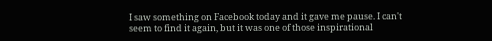I saw something on Facebook today and it gave me pause. I can't seem to find it again, but it was one of those inspirational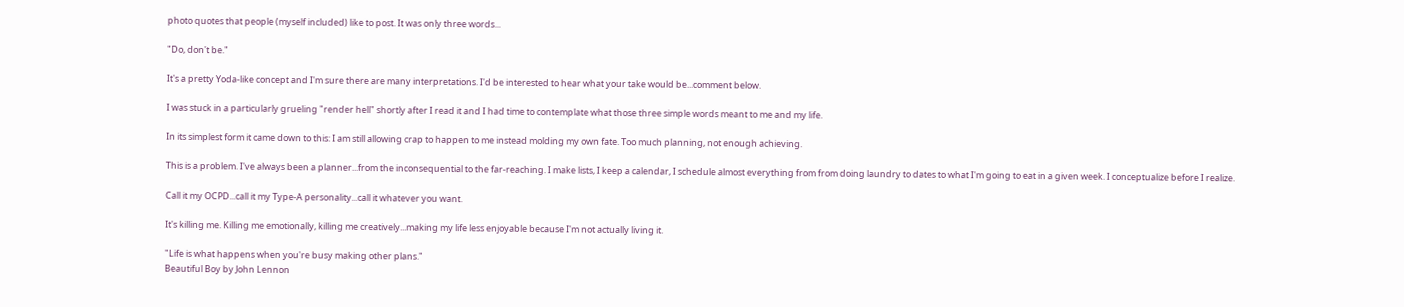photo quotes that people (myself included) like to post. It was only three words...

"Do, don't be."

It's a pretty Yoda-like concept and I'm sure there are many interpretations. I'd be interested to hear what your take would be...comment below.

I was stuck in a particularly grueling "render hell" shortly after I read it and I had time to contemplate what those three simple words meant to me and my life.

In its simplest form it came down to this: I am still allowing crap to happen to me instead molding my own fate. Too much planning, not enough achieving.

This is a problem. I've always been a planner...from the inconsequential to the far-reaching. I make lists, I keep a calendar, I schedule almost everything from from doing laundry to dates to what I'm going to eat in a given week. I conceptualize before I realize.

Call it my OCPD...call it my Type-A personality...call it whatever you want.

It's killing me. Killing me emotionally, killing me creatively...making my life less enjoyable because I'm not actually living it.

"Life is what happens when you're busy making other plans."
Beautiful Boy by John Lennon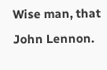Wise man, that John Lennon.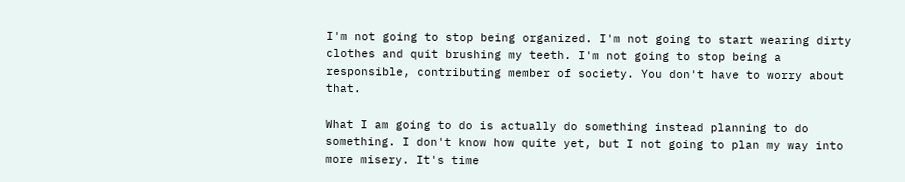I'm not going to stop being organized. I'm not going to start wearing dirty clothes and quit brushing my teeth. I'm not going to stop being a responsible, contributing member of society. You don't have to worry about that.

What I am going to do is actually do something instead planning to do something. I don't know how quite yet, but I not going to plan my way into more misery. It's time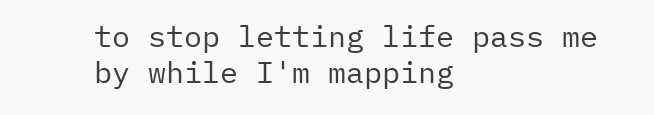to stop letting life pass me by while I'm mapping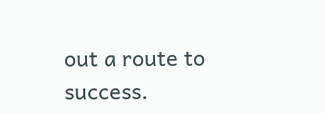out a route to success.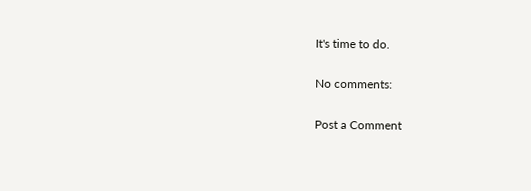It's time to do.

No comments:

Post a Comment